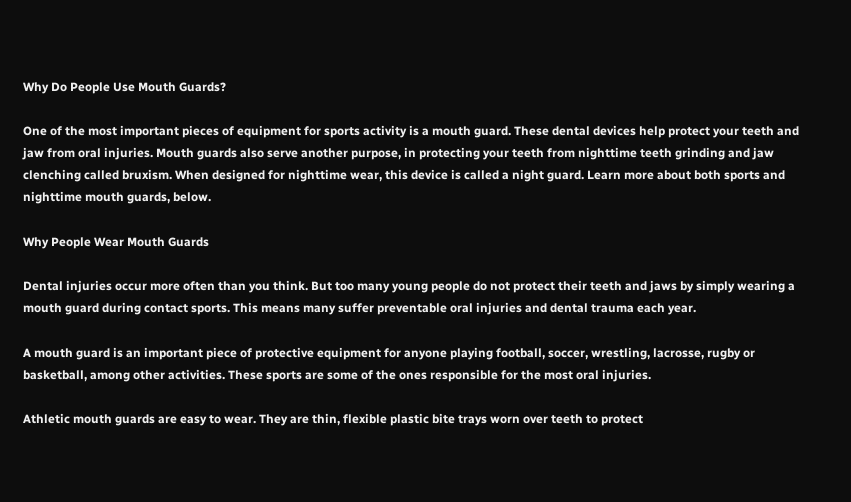Why Do People Use Mouth Guards?

One of the most important pieces of equipment for sports activity is a mouth guard. These dental devices help protect your teeth and jaw from oral injuries. Mouth guards also serve another purpose, in protecting your teeth from nighttime teeth grinding and jaw clenching called bruxism. When designed for nighttime wear, this device is called a night guard. Learn more about both sports and nighttime mouth guards, below.

Why People Wear Mouth Guards

Dental injuries occur more often than you think. But too many young people do not protect their teeth and jaws by simply wearing a mouth guard during contact sports. This means many suffer preventable oral injuries and dental trauma each year.

A mouth guard is an important piece of protective equipment for anyone playing football, soccer, wrestling, lacrosse, rugby or basketball, among other activities. These sports are some of the ones responsible for the most oral injuries.

Athletic mouth guards are easy to wear. They are thin, flexible plastic bite trays worn over teeth to protect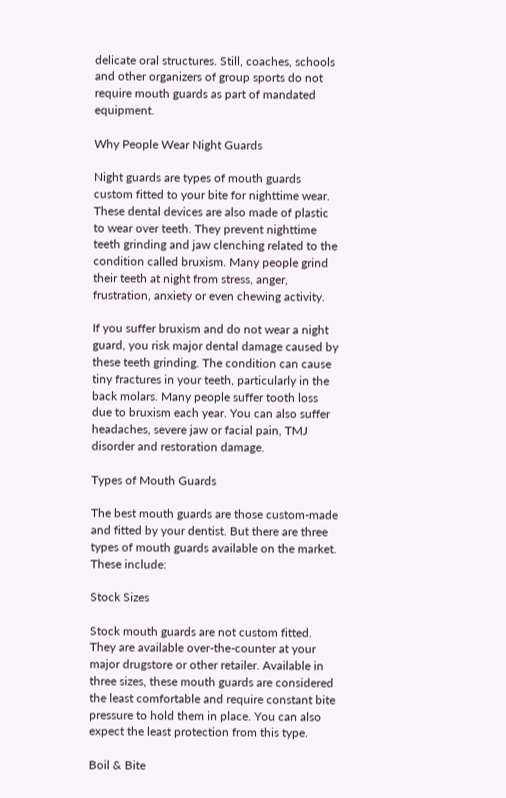delicate oral structures. Still, coaches, schools and other organizers of group sports do not require mouth guards as part of mandated equipment.

Why People Wear Night Guards

Night guards are types of mouth guards custom fitted to your bite for nighttime wear. These dental devices are also made of plastic to wear over teeth. They prevent nighttime teeth grinding and jaw clenching related to the condition called bruxism. Many people grind their teeth at night from stress, anger, frustration, anxiety or even chewing activity.

If you suffer bruxism and do not wear a night guard, you risk major dental damage caused by these teeth grinding. The condition can cause tiny fractures in your teeth, particularly in the back molars. Many people suffer tooth loss due to bruxism each year. You can also suffer headaches, severe jaw or facial pain, TMJ disorder and restoration damage.

Types of Mouth Guards

The best mouth guards are those custom-made and fitted by your dentist. But there are three types of mouth guards available on the market. These include:

Stock Sizes

Stock mouth guards are not custom fitted. They are available over-the-counter at your major drugstore or other retailer. Available in three sizes, these mouth guards are considered the least comfortable and require constant bite pressure to hold them in place. You can also expect the least protection from this type.

Boil & Bite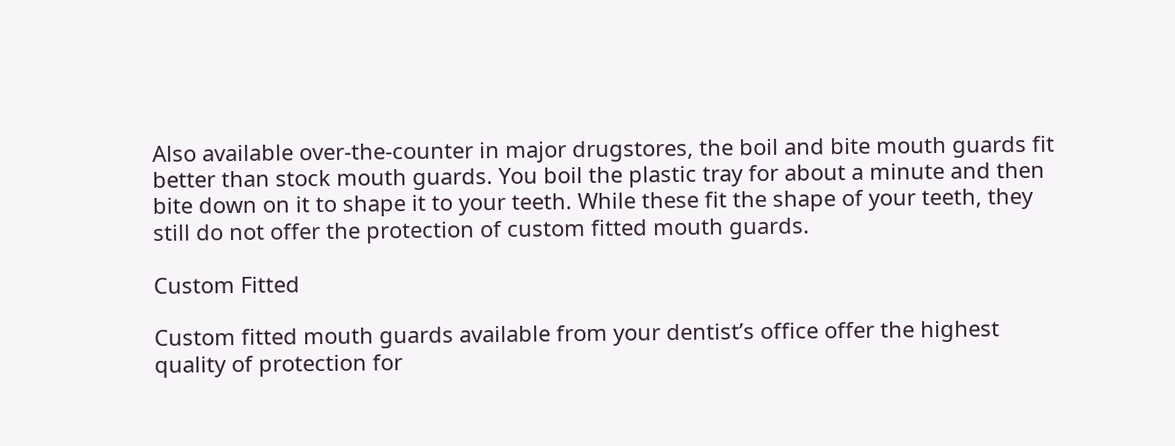Also available over-the-counter in major drugstores, the boil and bite mouth guards fit better than stock mouth guards. You boil the plastic tray for about a minute and then bite down on it to shape it to your teeth. While these fit the shape of your teeth, they still do not offer the protection of custom fitted mouth guards.

Custom Fitted

Custom fitted mouth guards available from your dentist’s office offer the highest quality of protection for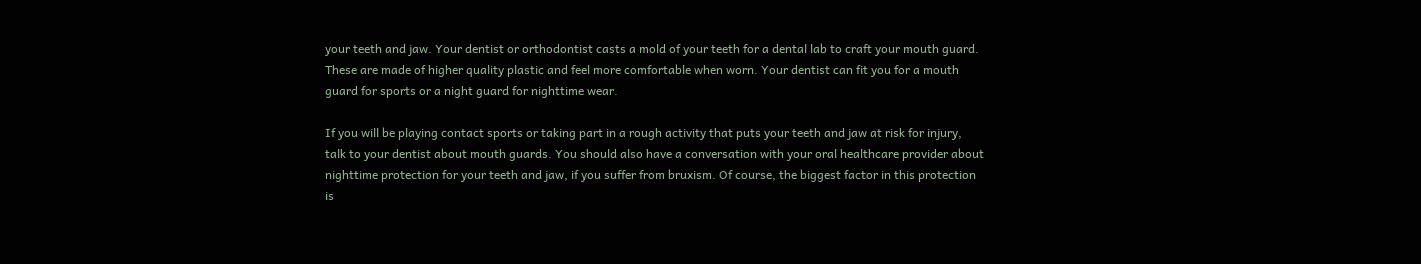your teeth and jaw. Your dentist or orthodontist casts a mold of your teeth for a dental lab to craft your mouth guard. These are made of higher quality plastic and feel more comfortable when worn. Your dentist can fit you for a mouth guard for sports or a night guard for nighttime wear.

If you will be playing contact sports or taking part in a rough activity that puts your teeth and jaw at risk for injury, talk to your dentist about mouth guards. You should also have a conversation with your oral healthcare provider about nighttime protection for your teeth and jaw, if you suffer from bruxism. Of course, the biggest factor in this protection is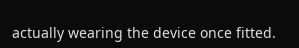actually wearing the device once fitted.